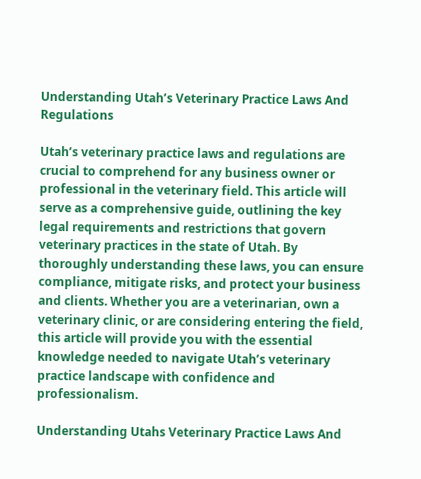Understanding Utah’s Veterinary Practice Laws And Regulations

Utah’s veterinary practice laws and regulations are crucial to comprehend for any business owner or professional in the veterinary field. This article will serve as a comprehensive guide, outlining the key legal requirements and restrictions that govern veterinary practices in the state of Utah. By thoroughly understanding these laws, you can ensure compliance, mitigate risks, and protect your business and clients. Whether you are a veterinarian, own a veterinary clinic, or are considering entering the field, this article will provide you with the essential knowledge needed to navigate Utah’s veterinary practice landscape with confidence and professionalism.

Understanding Utahs Veterinary Practice Laws And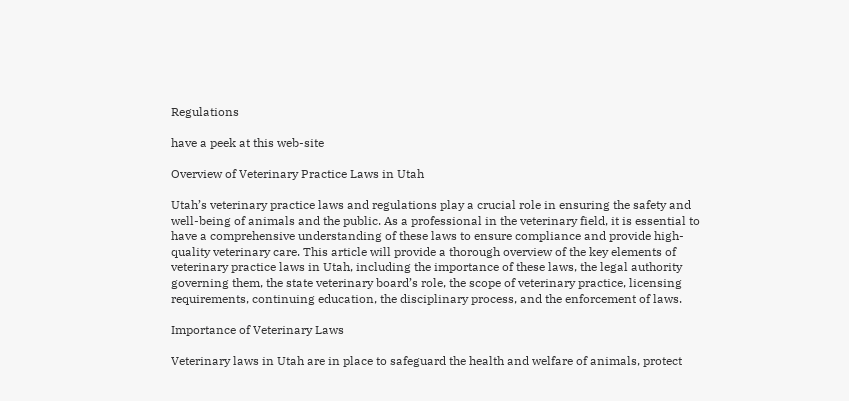Regulations

have a peek at this web-site

Overview of Veterinary Practice Laws in Utah

Utah’s veterinary practice laws and regulations play a crucial role in ensuring the safety and well-being of animals and the public. As a professional in the veterinary field, it is essential to have a comprehensive understanding of these laws to ensure compliance and provide high-quality veterinary care. This article will provide a thorough overview of the key elements of veterinary practice laws in Utah, including the importance of these laws, the legal authority governing them, the state veterinary board’s role, the scope of veterinary practice, licensing requirements, continuing education, the disciplinary process, and the enforcement of laws.

Importance of Veterinary Laws

Veterinary laws in Utah are in place to safeguard the health and welfare of animals, protect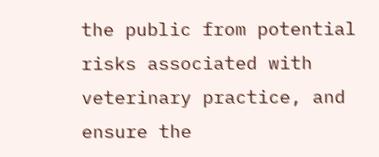the public from potential risks associated with veterinary practice, and ensure the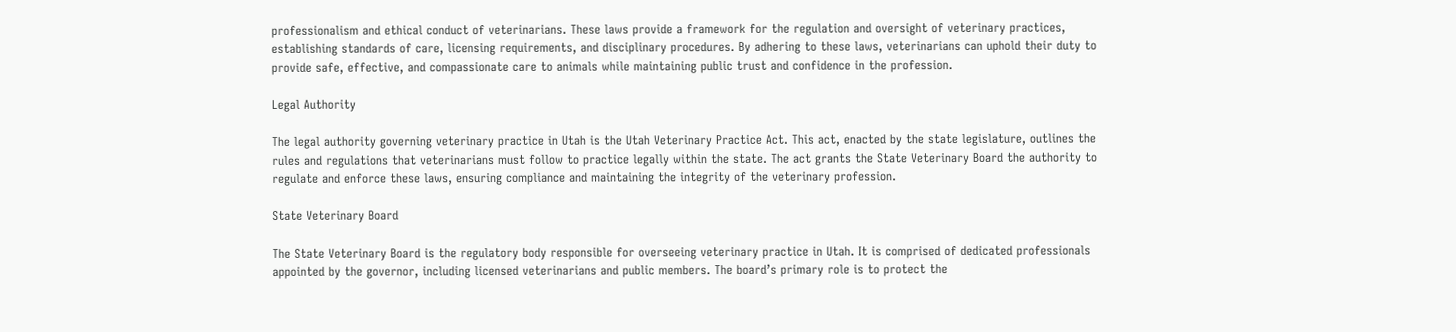professionalism and ethical conduct of veterinarians. These laws provide a framework for the regulation and oversight of veterinary practices, establishing standards of care, licensing requirements, and disciplinary procedures. By adhering to these laws, veterinarians can uphold their duty to provide safe, effective, and compassionate care to animals while maintaining public trust and confidence in the profession.

Legal Authority

The legal authority governing veterinary practice in Utah is the Utah Veterinary Practice Act. This act, enacted by the state legislature, outlines the rules and regulations that veterinarians must follow to practice legally within the state. The act grants the State Veterinary Board the authority to regulate and enforce these laws, ensuring compliance and maintaining the integrity of the veterinary profession.

State Veterinary Board

The State Veterinary Board is the regulatory body responsible for overseeing veterinary practice in Utah. It is comprised of dedicated professionals appointed by the governor, including licensed veterinarians and public members. The board’s primary role is to protect the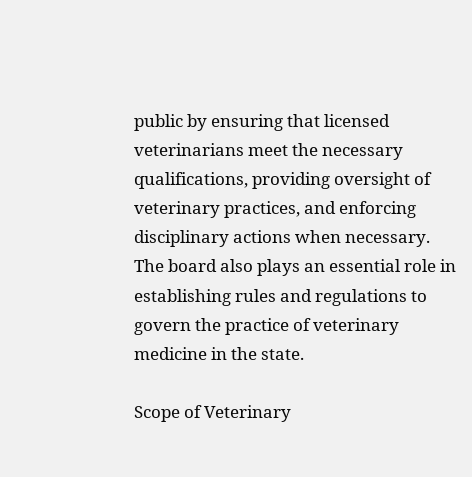public by ensuring that licensed veterinarians meet the necessary qualifications, providing oversight of veterinary practices, and enforcing disciplinary actions when necessary. The board also plays an essential role in establishing rules and regulations to govern the practice of veterinary medicine in the state.

Scope of Veterinary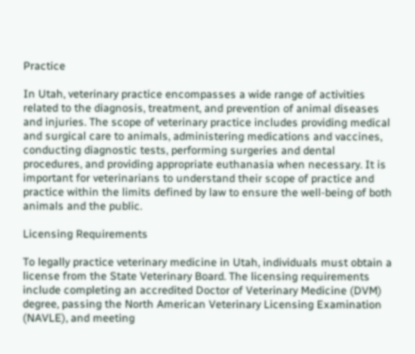Practice

In Utah, veterinary practice encompasses a wide range of activities related to the diagnosis, treatment, and prevention of animal diseases and injuries. The scope of veterinary practice includes providing medical and surgical care to animals, administering medications and vaccines, conducting diagnostic tests, performing surgeries and dental procedures, and providing appropriate euthanasia when necessary. It is important for veterinarians to understand their scope of practice and practice within the limits defined by law to ensure the well-being of both animals and the public.

Licensing Requirements

To legally practice veterinary medicine in Utah, individuals must obtain a license from the State Veterinary Board. The licensing requirements include completing an accredited Doctor of Veterinary Medicine (DVM) degree, passing the North American Veterinary Licensing Examination (NAVLE), and meeting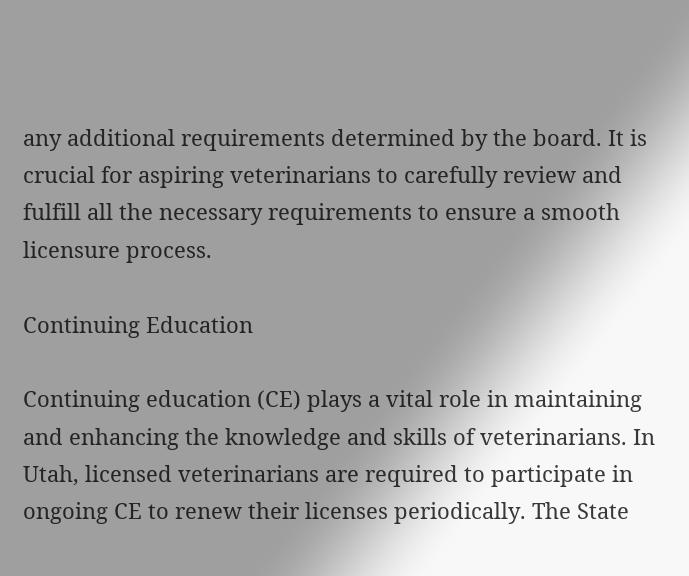any additional requirements determined by the board. It is crucial for aspiring veterinarians to carefully review and fulfill all the necessary requirements to ensure a smooth licensure process.

Continuing Education

Continuing education (CE) plays a vital role in maintaining and enhancing the knowledge and skills of veterinarians. In Utah, licensed veterinarians are required to participate in ongoing CE to renew their licenses periodically. The State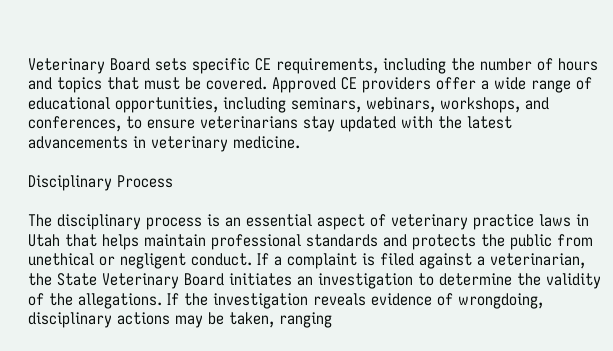Veterinary Board sets specific CE requirements, including the number of hours and topics that must be covered. Approved CE providers offer a wide range of educational opportunities, including seminars, webinars, workshops, and conferences, to ensure veterinarians stay updated with the latest advancements in veterinary medicine.

Disciplinary Process

The disciplinary process is an essential aspect of veterinary practice laws in Utah that helps maintain professional standards and protects the public from unethical or negligent conduct. If a complaint is filed against a veterinarian, the State Veterinary Board initiates an investigation to determine the validity of the allegations. If the investigation reveals evidence of wrongdoing, disciplinary actions may be taken, ranging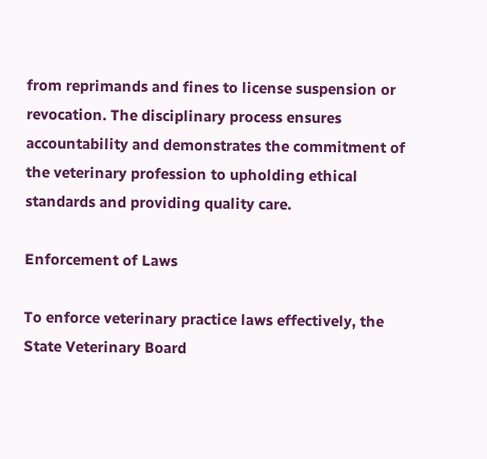from reprimands and fines to license suspension or revocation. The disciplinary process ensures accountability and demonstrates the commitment of the veterinary profession to upholding ethical standards and providing quality care.

Enforcement of Laws

To enforce veterinary practice laws effectively, the State Veterinary Board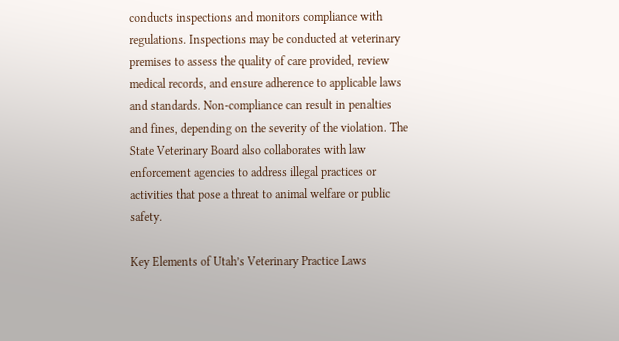conducts inspections and monitors compliance with regulations. Inspections may be conducted at veterinary premises to assess the quality of care provided, review medical records, and ensure adherence to applicable laws and standards. Non-compliance can result in penalties and fines, depending on the severity of the violation. The State Veterinary Board also collaborates with law enforcement agencies to address illegal practices or activities that pose a threat to animal welfare or public safety.

Key Elements of Utah’s Veterinary Practice Laws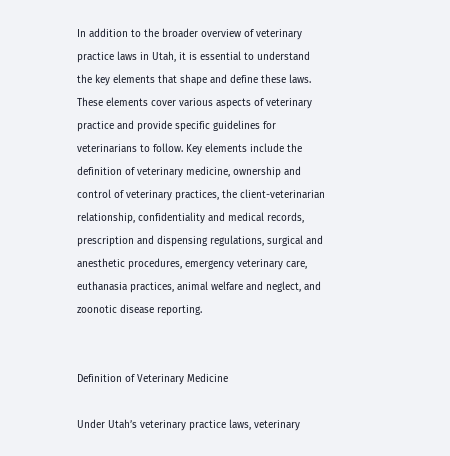In addition to the broader overview of veterinary practice laws in Utah, it is essential to understand the key elements that shape and define these laws. These elements cover various aspects of veterinary practice and provide specific guidelines for veterinarians to follow. Key elements include the definition of veterinary medicine, ownership and control of veterinary practices, the client-veterinarian relationship, confidentiality and medical records, prescription and dispensing regulations, surgical and anesthetic procedures, emergency veterinary care, euthanasia practices, animal welfare and neglect, and zoonotic disease reporting.


Definition of Veterinary Medicine

Under Utah’s veterinary practice laws, veterinary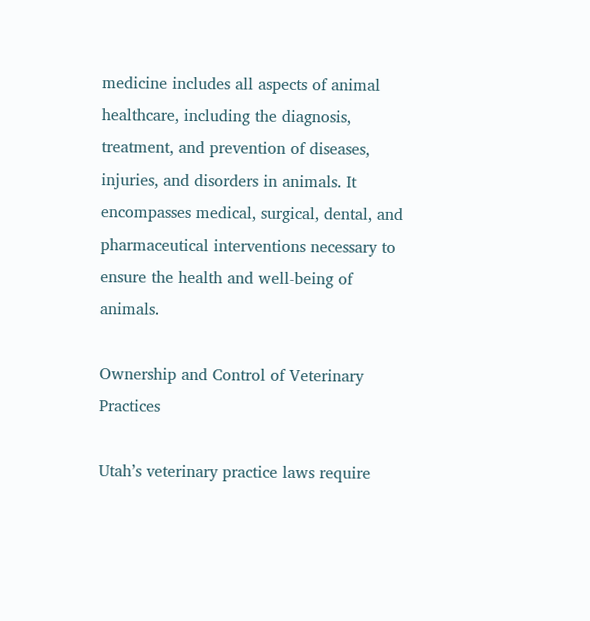medicine includes all aspects of animal healthcare, including the diagnosis, treatment, and prevention of diseases, injuries, and disorders in animals. It encompasses medical, surgical, dental, and pharmaceutical interventions necessary to ensure the health and well-being of animals.

Ownership and Control of Veterinary Practices

Utah’s veterinary practice laws require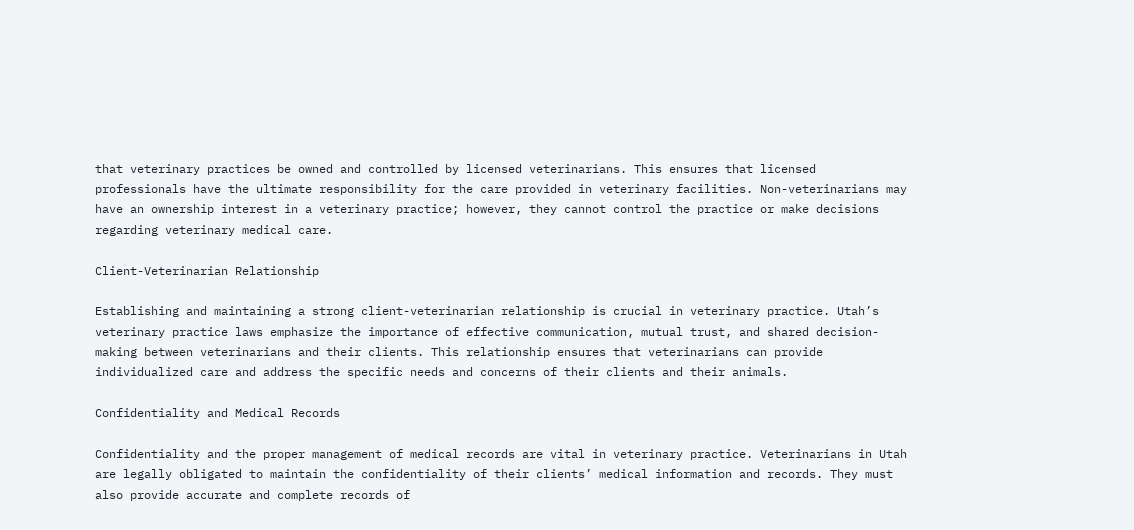that veterinary practices be owned and controlled by licensed veterinarians. This ensures that licensed professionals have the ultimate responsibility for the care provided in veterinary facilities. Non-veterinarians may have an ownership interest in a veterinary practice; however, they cannot control the practice or make decisions regarding veterinary medical care.

Client-Veterinarian Relationship

Establishing and maintaining a strong client-veterinarian relationship is crucial in veterinary practice. Utah’s veterinary practice laws emphasize the importance of effective communication, mutual trust, and shared decision-making between veterinarians and their clients. This relationship ensures that veterinarians can provide individualized care and address the specific needs and concerns of their clients and their animals.

Confidentiality and Medical Records

Confidentiality and the proper management of medical records are vital in veterinary practice. Veterinarians in Utah are legally obligated to maintain the confidentiality of their clients’ medical information and records. They must also provide accurate and complete records of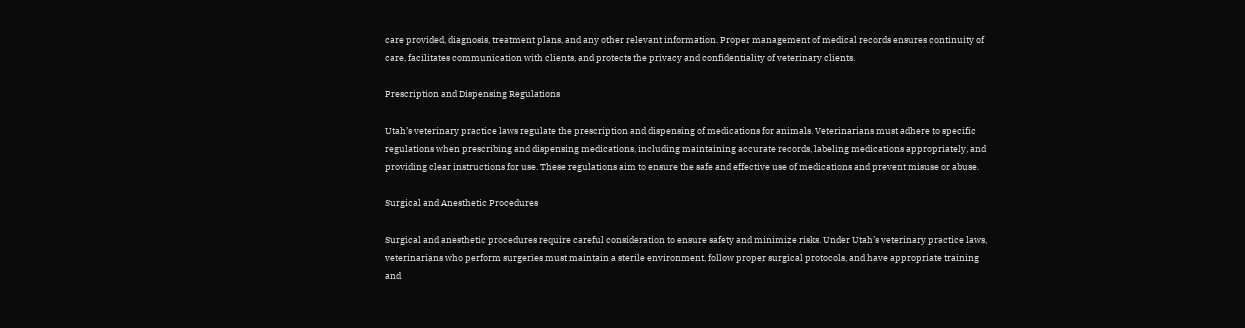care provided, diagnosis, treatment plans, and any other relevant information. Proper management of medical records ensures continuity of care, facilitates communication with clients, and protects the privacy and confidentiality of veterinary clients.

Prescription and Dispensing Regulations

Utah’s veterinary practice laws regulate the prescription and dispensing of medications for animals. Veterinarians must adhere to specific regulations when prescribing and dispensing medications, including maintaining accurate records, labeling medications appropriately, and providing clear instructions for use. These regulations aim to ensure the safe and effective use of medications and prevent misuse or abuse.

Surgical and Anesthetic Procedures

Surgical and anesthetic procedures require careful consideration to ensure safety and minimize risks. Under Utah’s veterinary practice laws, veterinarians who perform surgeries must maintain a sterile environment, follow proper surgical protocols, and have appropriate training and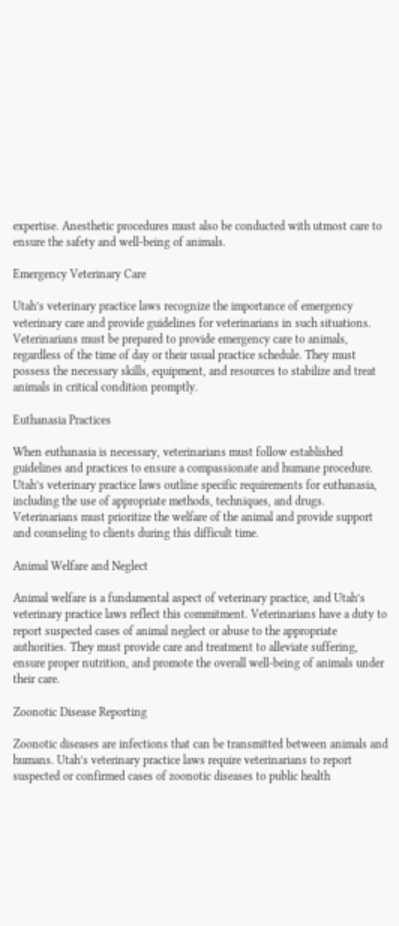expertise. Anesthetic procedures must also be conducted with utmost care to ensure the safety and well-being of animals.

Emergency Veterinary Care

Utah’s veterinary practice laws recognize the importance of emergency veterinary care and provide guidelines for veterinarians in such situations. Veterinarians must be prepared to provide emergency care to animals, regardless of the time of day or their usual practice schedule. They must possess the necessary skills, equipment, and resources to stabilize and treat animals in critical condition promptly.

Euthanasia Practices

When euthanasia is necessary, veterinarians must follow established guidelines and practices to ensure a compassionate and humane procedure. Utah’s veterinary practice laws outline specific requirements for euthanasia, including the use of appropriate methods, techniques, and drugs. Veterinarians must prioritize the welfare of the animal and provide support and counseling to clients during this difficult time.

Animal Welfare and Neglect

Animal welfare is a fundamental aspect of veterinary practice, and Utah’s veterinary practice laws reflect this commitment. Veterinarians have a duty to report suspected cases of animal neglect or abuse to the appropriate authorities. They must provide care and treatment to alleviate suffering, ensure proper nutrition, and promote the overall well-being of animals under their care.

Zoonotic Disease Reporting

Zoonotic diseases are infections that can be transmitted between animals and humans. Utah’s veterinary practice laws require veterinarians to report suspected or confirmed cases of zoonotic diseases to public health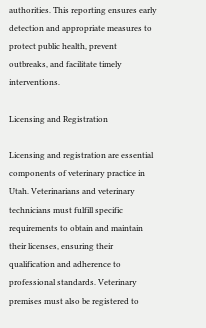authorities. This reporting ensures early detection and appropriate measures to protect public health, prevent outbreaks, and facilitate timely interventions.

Licensing and Registration

Licensing and registration are essential components of veterinary practice in Utah. Veterinarians and veterinary technicians must fulfill specific requirements to obtain and maintain their licenses, ensuring their qualification and adherence to professional standards. Veterinary premises must also be registered to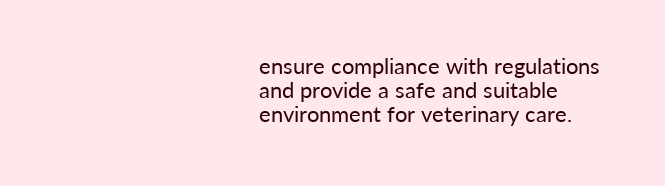ensure compliance with regulations and provide a safe and suitable environment for veterinary care.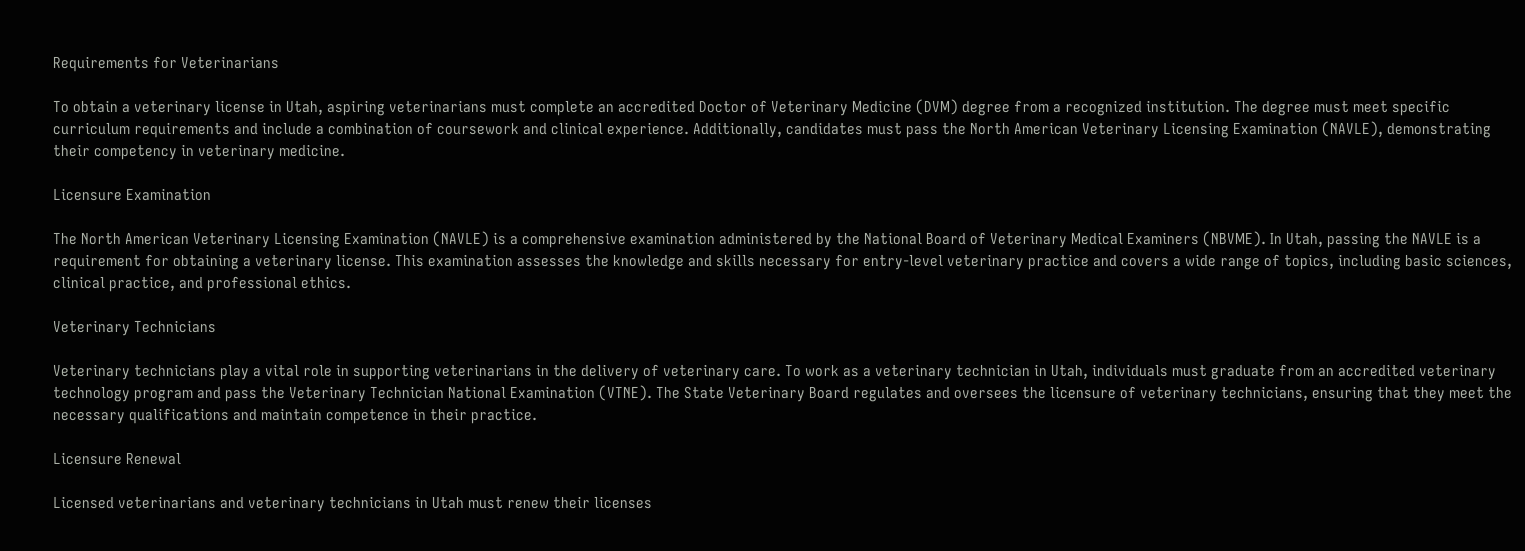Requirements for Veterinarians

To obtain a veterinary license in Utah, aspiring veterinarians must complete an accredited Doctor of Veterinary Medicine (DVM) degree from a recognized institution. The degree must meet specific curriculum requirements and include a combination of coursework and clinical experience. Additionally, candidates must pass the North American Veterinary Licensing Examination (NAVLE), demonstrating their competency in veterinary medicine.

Licensure Examination

The North American Veterinary Licensing Examination (NAVLE) is a comprehensive examination administered by the National Board of Veterinary Medical Examiners (NBVME). In Utah, passing the NAVLE is a requirement for obtaining a veterinary license. This examination assesses the knowledge and skills necessary for entry-level veterinary practice and covers a wide range of topics, including basic sciences, clinical practice, and professional ethics.

Veterinary Technicians

Veterinary technicians play a vital role in supporting veterinarians in the delivery of veterinary care. To work as a veterinary technician in Utah, individuals must graduate from an accredited veterinary technology program and pass the Veterinary Technician National Examination (VTNE). The State Veterinary Board regulates and oversees the licensure of veterinary technicians, ensuring that they meet the necessary qualifications and maintain competence in their practice.

Licensure Renewal

Licensed veterinarians and veterinary technicians in Utah must renew their licenses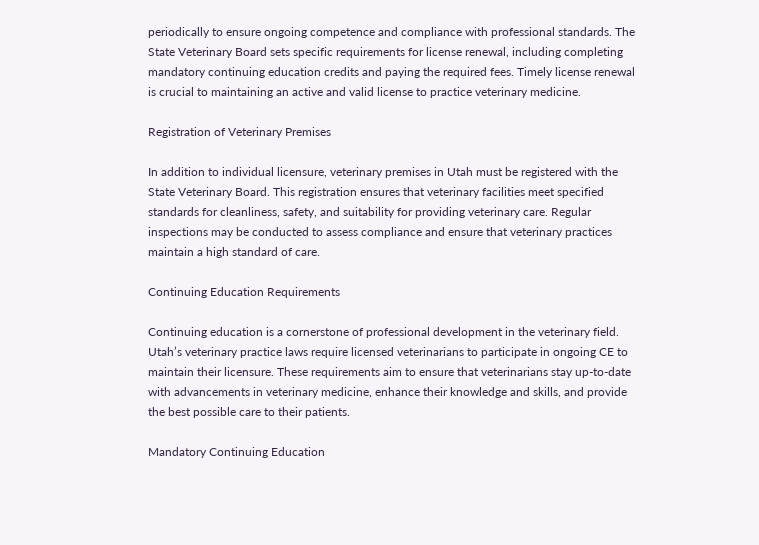periodically to ensure ongoing competence and compliance with professional standards. The State Veterinary Board sets specific requirements for license renewal, including completing mandatory continuing education credits and paying the required fees. Timely license renewal is crucial to maintaining an active and valid license to practice veterinary medicine.

Registration of Veterinary Premises

In addition to individual licensure, veterinary premises in Utah must be registered with the State Veterinary Board. This registration ensures that veterinary facilities meet specified standards for cleanliness, safety, and suitability for providing veterinary care. Regular inspections may be conducted to assess compliance and ensure that veterinary practices maintain a high standard of care.

Continuing Education Requirements

Continuing education is a cornerstone of professional development in the veterinary field. Utah’s veterinary practice laws require licensed veterinarians to participate in ongoing CE to maintain their licensure. These requirements aim to ensure that veterinarians stay up-to-date with advancements in veterinary medicine, enhance their knowledge and skills, and provide the best possible care to their patients.

Mandatory Continuing Education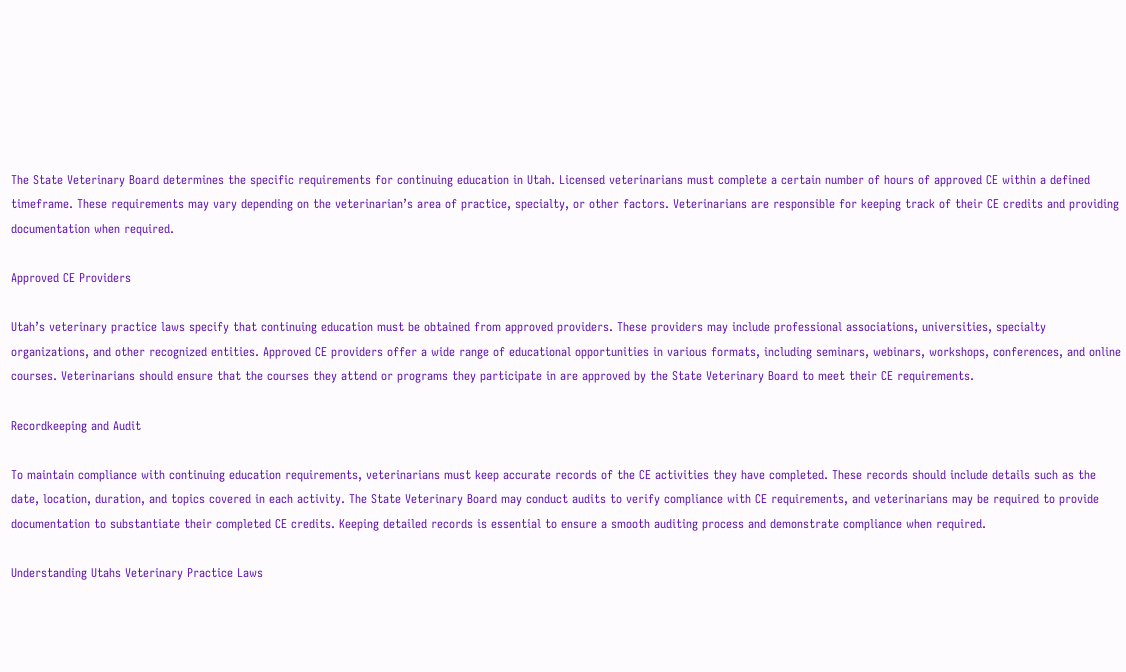The State Veterinary Board determines the specific requirements for continuing education in Utah. Licensed veterinarians must complete a certain number of hours of approved CE within a defined timeframe. These requirements may vary depending on the veterinarian’s area of practice, specialty, or other factors. Veterinarians are responsible for keeping track of their CE credits and providing documentation when required.

Approved CE Providers

Utah’s veterinary practice laws specify that continuing education must be obtained from approved providers. These providers may include professional associations, universities, specialty organizations, and other recognized entities. Approved CE providers offer a wide range of educational opportunities in various formats, including seminars, webinars, workshops, conferences, and online courses. Veterinarians should ensure that the courses they attend or programs they participate in are approved by the State Veterinary Board to meet their CE requirements.

Recordkeeping and Audit

To maintain compliance with continuing education requirements, veterinarians must keep accurate records of the CE activities they have completed. These records should include details such as the date, location, duration, and topics covered in each activity. The State Veterinary Board may conduct audits to verify compliance with CE requirements, and veterinarians may be required to provide documentation to substantiate their completed CE credits. Keeping detailed records is essential to ensure a smooth auditing process and demonstrate compliance when required.

Understanding Utahs Veterinary Practice Laws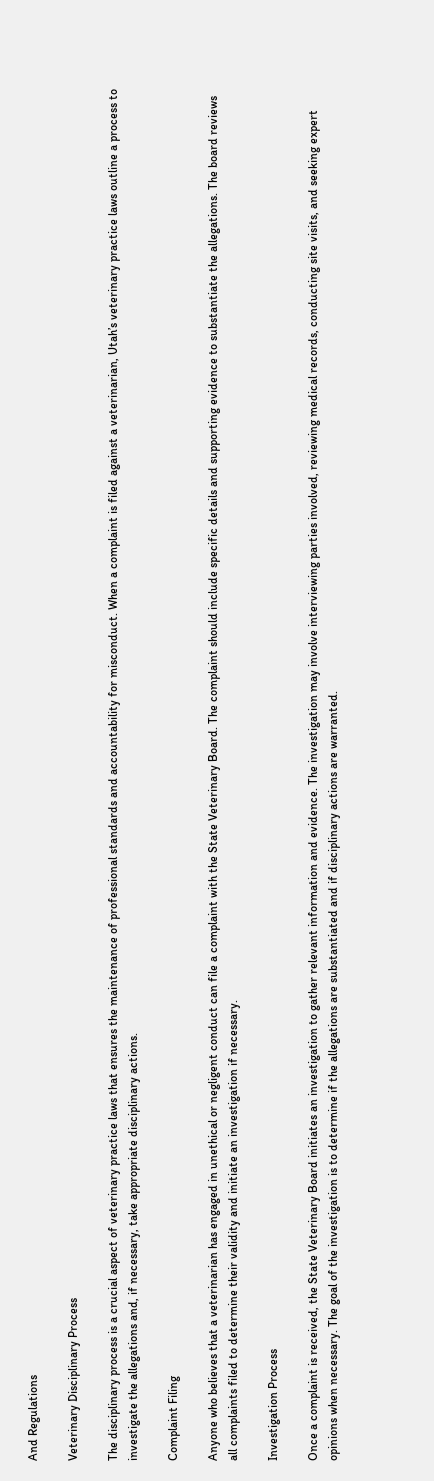And Regulations

Veterinary Disciplinary Process

The disciplinary process is a crucial aspect of veterinary practice laws that ensures the maintenance of professional standards and accountability for misconduct. When a complaint is filed against a veterinarian, Utah’s veterinary practice laws outline a process to investigate the allegations and, if necessary, take appropriate disciplinary actions.

Complaint Filing

Anyone who believes that a veterinarian has engaged in unethical or negligent conduct can file a complaint with the State Veterinary Board. The complaint should include specific details and supporting evidence to substantiate the allegations. The board reviews all complaints filed to determine their validity and initiate an investigation if necessary.

Investigation Process

Once a complaint is received, the State Veterinary Board initiates an investigation to gather relevant information and evidence. The investigation may involve interviewing parties involved, reviewing medical records, conducting site visits, and seeking expert opinions when necessary. The goal of the investigation is to determine if the allegations are substantiated and if disciplinary actions are warranted.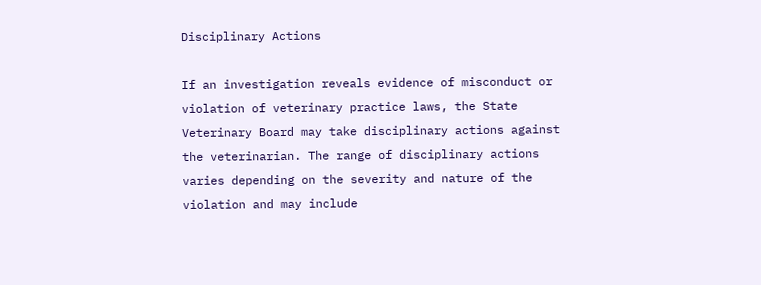Disciplinary Actions

If an investigation reveals evidence of misconduct or violation of veterinary practice laws, the State Veterinary Board may take disciplinary actions against the veterinarian. The range of disciplinary actions varies depending on the severity and nature of the violation and may include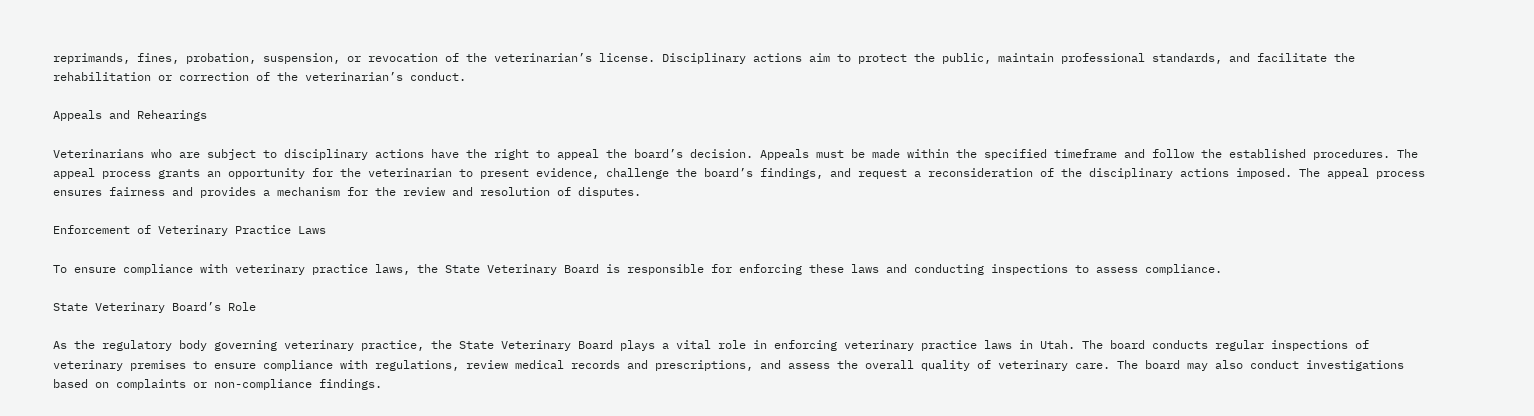reprimands, fines, probation, suspension, or revocation of the veterinarian’s license. Disciplinary actions aim to protect the public, maintain professional standards, and facilitate the rehabilitation or correction of the veterinarian’s conduct.

Appeals and Rehearings

Veterinarians who are subject to disciplinary actions have the right to appeal the board’s decision. Appeals must be made within the specified timeframe and follow the established procedures. The appeal process grants an opportunity for the veterinarian to present evidence, challenge the board’s findings, and request a reconsideration of the disciplinary actions imposed. The appeal process ensures fairness and provides a mechanism for the review and resolution of disputes.

Enforcement of Veterinary Practice Laws

To ensure compliance with veterinary practice laws, the State Veterinary Board is responsible for enforcing these laws and conducting inspections to assess compliance.

State Veterinary Board’s Role

As the regulatory body governing veterinary practice, the State Veterinary Board plays a vital role in enforcing veterinary practice laws in Utah. The board conducts regular inspections of veterinary premises to ensure compliance with regulations, review medical records and prescriptions, and assess the overall quality of veterinary care. The board may also conduct investigations based on complaints or non-compliance findings.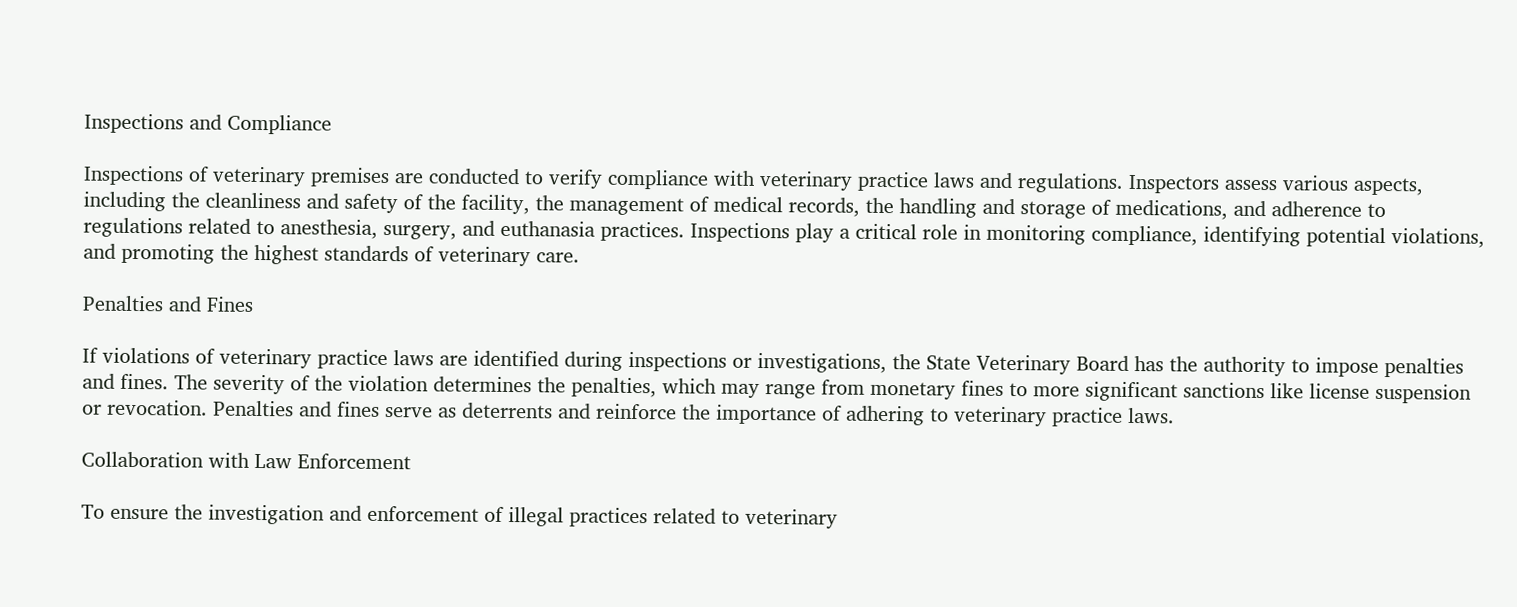Inspections and Compliance

Inspections of veterinary premises are conducted to verify compliance with veterinary practice laws and regulations. Inspectors assess various aspects, including the cleanliness and safety of the facility, the management of medical records, the handling and storage of medications, and adherence to regulations related to anesthesia, surgery, and euthanasia practices. Inspections play a critical role in monitoring compliance, identifying potential violations, and promoting the highest standards of veterinary care.

Penalties and Fines

If violations of veterinary practice laws are identified during inspections or investigations, the State Veterinary Board has the authority to impose penalties and fines. The severity of the violation determines the penalties, which may range from monetary fines to more significant sanctions like license suspension or revocation. Penalties and fines serve as deterrents and reinforce the importance of adhering to veterinary practice laws.

Collaboration with Law Enforcement

To ensure the investigation and enforcement of illegal practices related to veterinary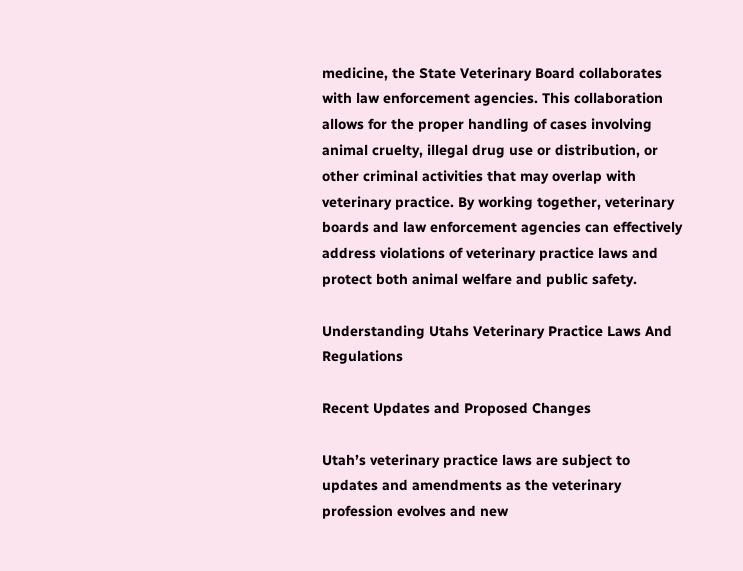medicine, the State Veterinary Board collaborates with law enforcement agencies. This collaboration allows for the proper handling of cases involving animal cruelty, illegal drug use or distribution, or other criminal activities that may overlap with veterinary practice. By working together, veterinary boards and law enforcement agencies can effectively address violations of veterinary practice laws and protect both animal welfare and public safety.

Understanding Utahs Veterinary Practice Laws And Regulations

Recent Updates and Proposed Changes

Utah’s veterinary practice laws are subject to updates and amendments as the veterinary profession evolves and new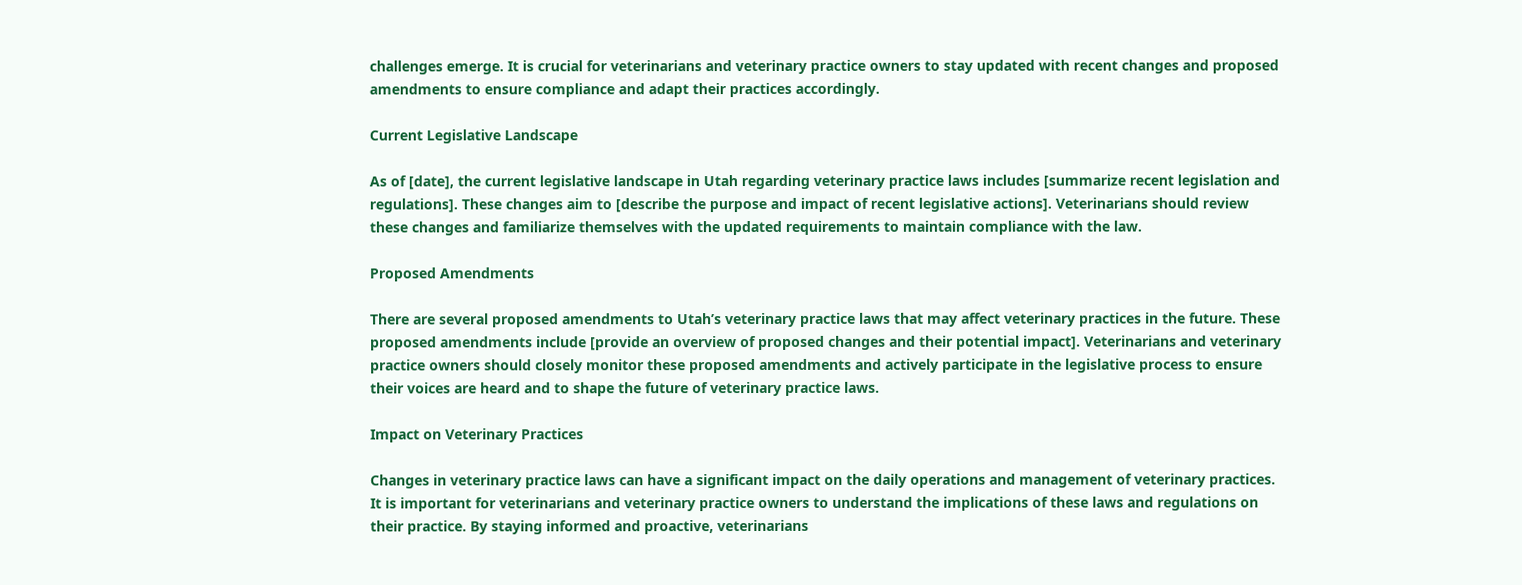challenges emerge. It is crucial for veterinarians and veterinary practice owners to stay updated with recent changes and proposed amendments to ensure compliance and adapt their practices accordingly.

Current Legislative Landscape

As of [date], the current legislative landscape in Utah regarding veterinary practice laws includes [summarize recent legislation and regulations]. These changes aim to [describe the purpose and impact of recent legislative actions]. Veterinarians should review these changes and familiarize themselves with the updated requirements to maintain compliance with the law.

Proposed Amendments

There are several proposed amendments to Utah’s veterinary practice laws that may affect veterinary practices in the future. These proposed amendments include [provide an overview of proposed changes and their potential impact]. Veterinarians and veterinary practice owners should closely monitor these proposed amendments and actively participate in the legislative process to ensure their voices are heard and to shape the future of veterinary practice laws.

Impact on Veterinary Practices

Changes in veterinary practice laws can have a significant impact on the daily operations and management of veterinary practices. It is important for veterinarians and veterinary practice owners to understand the implications of these laws and regulations on their practice. By staying informed and proactive, veterinarians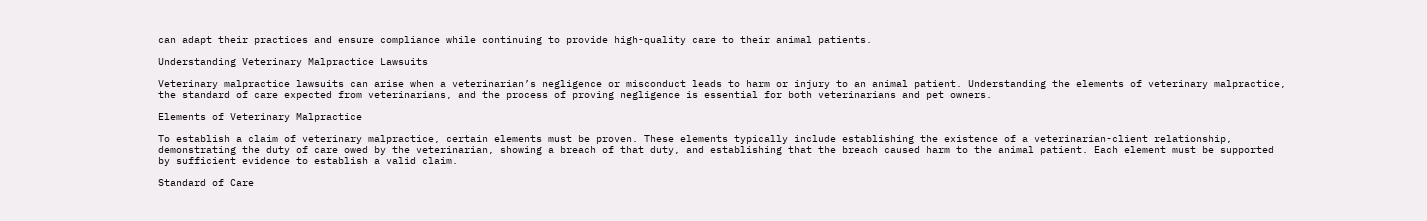can adapt their practices and ensure compliance while continuing to provide high-quality care to their animal patients.

Understanding Veterinary Malpractice Lawsuits

Veterinary malpractice lawsuits can arise when a veterinarian’s negligence or misconduct leads to harm or injury to an animal patient. Understanding the elements of veterinary malpractice, the standard of care expected from veterinarians, and the process of proving negligence is essential for both veterinarians and pet owners.

Elements of Veterinary Malpractice

To establish a claim of veterinary malpractice, certain elements must be proven. These elements typically include establishing the existence of a veterinarian-client relationship, demonstrating the duty of care owed by the veterinarian, showing a breach of that duty, and establishing that the breach caused harm to the animal patient. Each element must be supported by sufficient evidence to establish a valid claim.

Standard of Care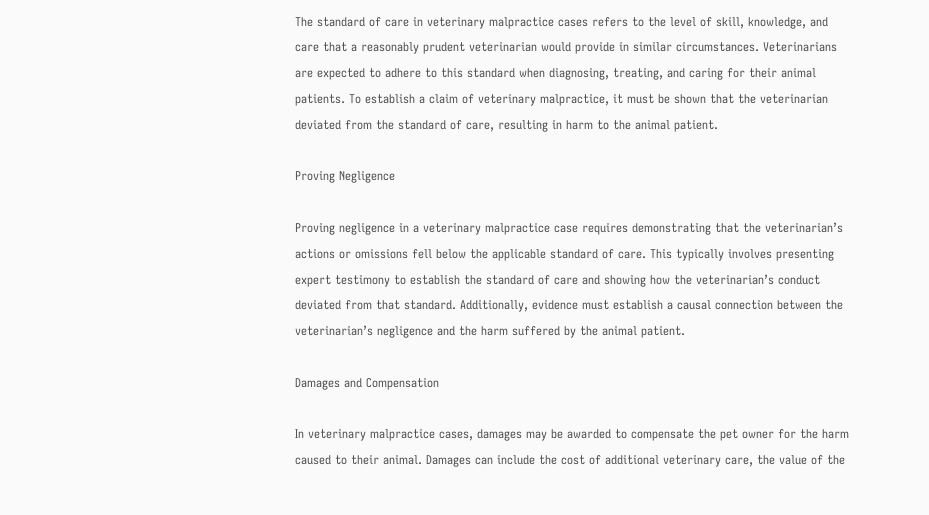The standard of care in veterinary malpractice cases refers to the level of skill, knowledge, and care that a reasonably prudent veterinarian would provide in similar circumstances. Veterinarians are expected to adhere to this standard when diagnosing, treating, and caring for their animal patients. To establish a claim of veterinary malpractice, it must be shown that the veterinarian deviated from the standard of care, resulting in harm to the animal patient.

Proving Negligence

Proving negligence in a veterinary malpractice case requires demonstrating that the veterinarian’s actions or omissions fell below the applicable standard of care. This typically involves presenting expert testimony to establish the standard of care and showing how the veterinarian’s conduct deviated from that standard. Additionally, evidence must establish a causal connection between the veterinarian’s negligence and the harm suffered by the animal patient.

Damages and Compensation

In veterinary malpractice cases, damages may be awarded to compensate the pet owner for the harm caused to their animal. Damages can include the cost of additional veterinary care, the value of the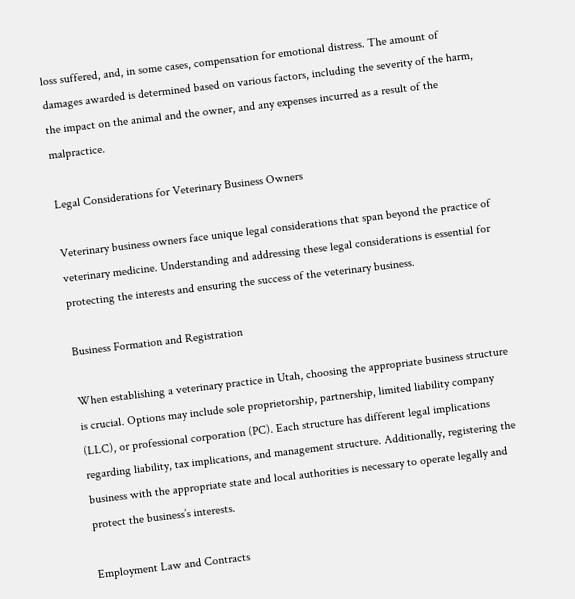loss suffered, and, in some cases, compensation for emotional distress. The amount of damages awarded is determined based on various factors, including the severity of the harm, the impact on the animal and the owner, and any expenses incurred as a result of the malpractice.

Legal Considerations for Veterinary Business Owners

Veterinary business owners face unique legal considerations that span beyond the practice of veterinary medicine. Understanding and addressing these legal considerations is essential for protecting the interests and ensuring the success of the veterinary business.

Business Formation and Registration

When establishing a veterinary practice in Utah, choosing the appropriate business structure is crucial. Options may include sole proprietorship, partnership, limited liability company (LLC), or professional corporation (PC). Each structure has different legal implications regarding liability, tax implications, and management structure. Additionally, registering the business with the appropriate state and local authorities is necessary to operate legally and protect the business’s interests.

Employment Law and Contracts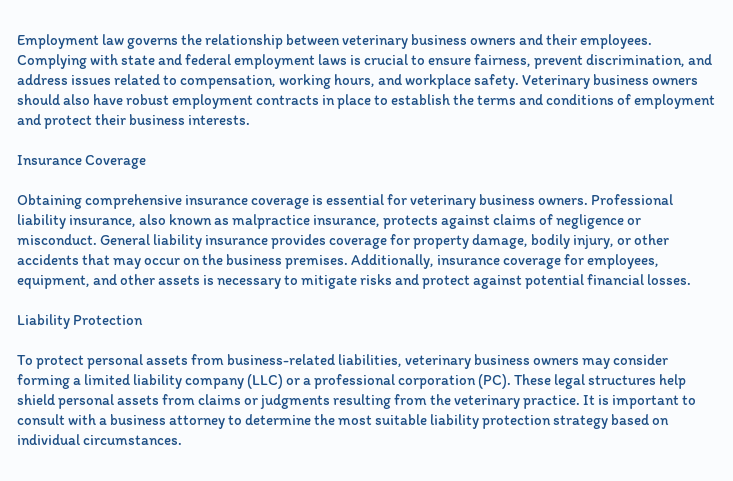Employment law governs the relationship between veterinary business owners and their employees. Complying with state and federal employment laws is crucial to ensure fairness, prevent discrimination, and address issues related to compensation, working hours, and workplace safety. Veterinary business owners should also have robust employment contracts in place to establish the terms and conditions of employment and protect their business interests.

Insurance Coverage

Obtaining comprehensive insurance coverage is essential for veterinary business owners. Professional liability insurance, also known as malpractice insurance, protects against claims of negligence or misconduct. General liability insurance provides coverage for property damage, bodily injury, or other accidents that may occur on the business premises. Additionally, insurance coverage for employees, equipment, and other assets is necessary to mitigate risks and protect against potential financial losses.

Liability Protection

To protect personal assets from business-related liabilities, veterinary business owners may consider forming a limited liability company (LLC) or a professional corporation (PC). These legal structures help shield personal assets from claims or judgments resulting from the veterinary practice. It is important to consult with a business attorney to determine the most suitable liability protection strategy based on individual circumstances.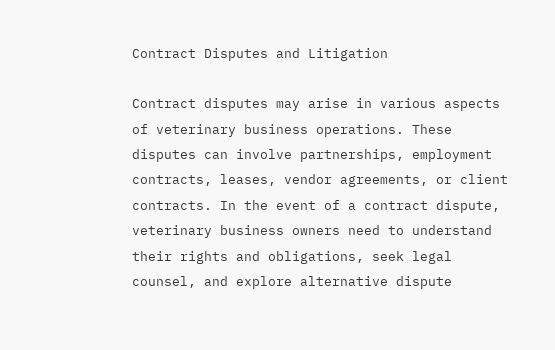Contract Disputes and Litigation

Contract disputes may arise in various aspects of veterinary business operations. These disputes can involve partnerships, employment contracts, leases, vendor agreements, or client contracts. In the event of a contract dispute, veterinary business owners need to understand their rights and obligations, seek legal counsel, and explore alternative dispute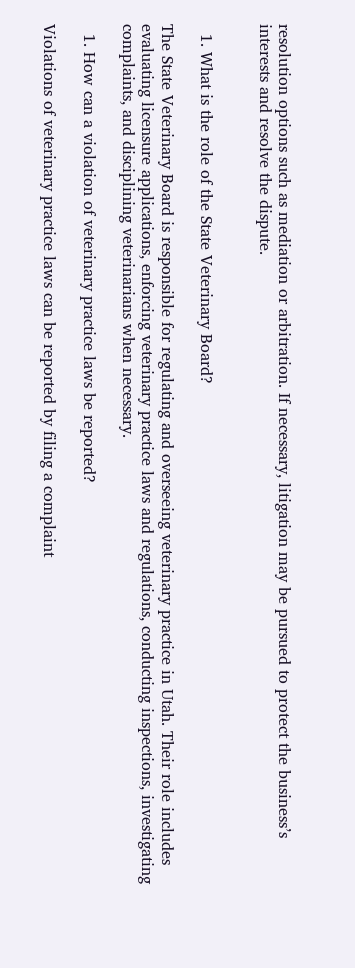resolution options such as mediation or arbitration. If necessary, litigation may be pursued to protect the business’s interests and resolve the dispute.


  1. What is the role of the State Veterinary Board?

The State Veterinary Board is responsible for regulating and overseeing veterinary practice in Utah. Their role includes evaluating licensure applications, enforcing veterinary practice laws and regulations, conducting inspections, investigating complaints, and disciplining veterinarians when necessary.

  1. How can a violation of veterinary practice laws be reported?

Violations of veterinary practice laws can be reported by filing a complaint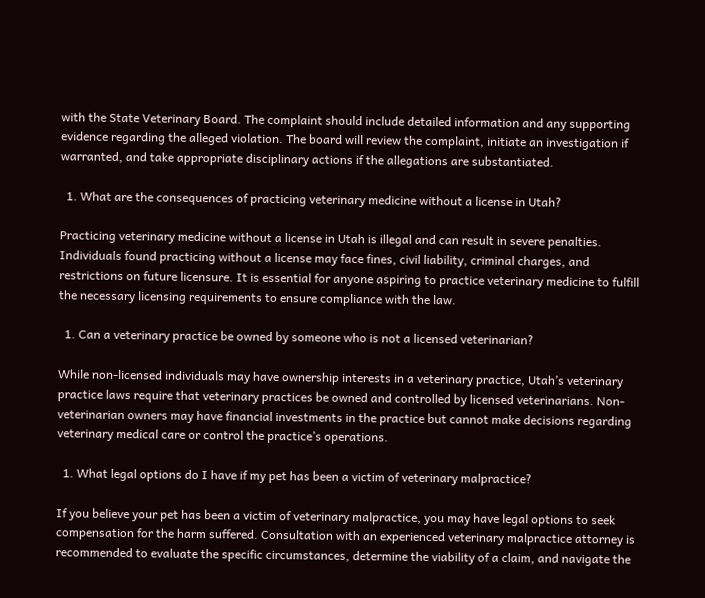with the State Veterinary Board. The complaint should include detailed information and any supporting evidence regarding the alleged violation. The board will review the complaint, initiate an investigation if warranted, and take appropriate disciplinary actions if the allegations are substantiated.

  1. What are the consequences of practicing veterinary medicine without a license in Utah?

Practicing veterinary medicine without a license in Utah is illegal and can result in severe penalties. Individuals found practicing without a license may face fines, civil liability, criminal charges, and restrictions on future licensure. It is essential for anyone aspiring to practice veterinary medicine to fulfill the necessary licensing requirements to ensure compliance with the law.

  1. Can a veterinary practice be owned by someone who is not a licensed veterinarian?

While non-licensed individuals may have ownership interests in a veterinary practice, Utah’s veterinary practice laws require that veterinary practices be owned and controlled by licensed veterinarians. Non-veterinarian owners may have financial investments in the practice but cannot make decisions regarding veterinary medical care or control the practice’s operations.

  1. What legal options do I have if my pet has been a victim of veterinary malpractice?

If you believe your pet has been a victim of veterinary malpractice, you may have legal options to seek compensation for the harm suffered. Consultation with an experienced veterinary malpractice attorney is recommended to evaluate the specific circumstances, determine the viability of a claim, and navigate the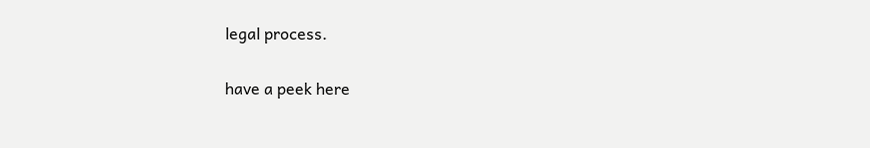legal process.

have a peek here